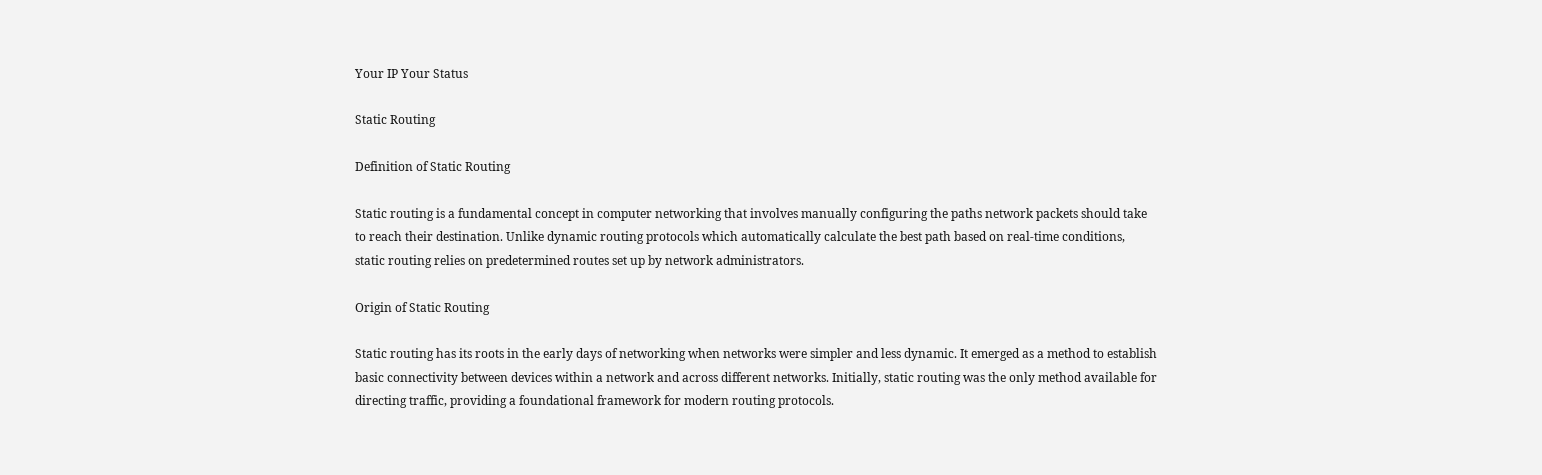Your IP Your Status

Static Routing

Definition of Static Routing

Static routing is a fundamental concept in computer networking that involves manually configuring the paths network packets should take to reach their destination. Unlike dynamic routing protocols which automatically calculate the best path based on real-time conditions, static routing relies on predetermined routes set up by network administrators.

Origin of Static Routing

Static routing has its roots in the early days of networking when networks were simpler and less dynamic. It emerged as a method to establish basic connectivity between devices within a network and across different networks. Initially, static routing was the only method available for directing traffic, providing a foundational framework for modern routing protocols.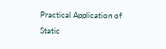Practical Application of Static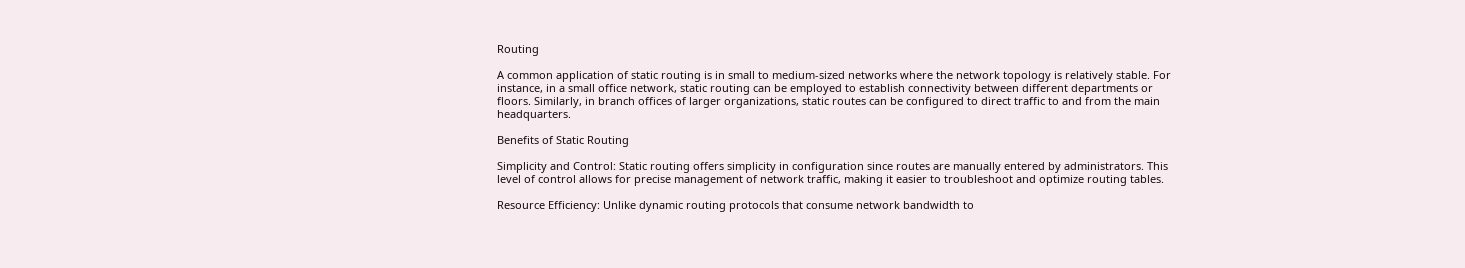Routing

A common application of static routing is in small to medium-sized networks where the network topology is relatively stable. For instance, in a small office network, static routing can be employed to establish connectivity between different departments or floors. Similarly, in branch offices of larger organizations, static routes can be configured to direct traffic to and from the main headquarters.

Benefits of Static Routing

Simplicity and Control: Static routing offers simplicity in configuration since routes are manually entered by administrators. This level of control allows for precise management of network traffic, making it easier to troubleshoot and optimize routing tables.

Resource Efficiency: Unlike dynamic routing protocols that consume network bandwidth to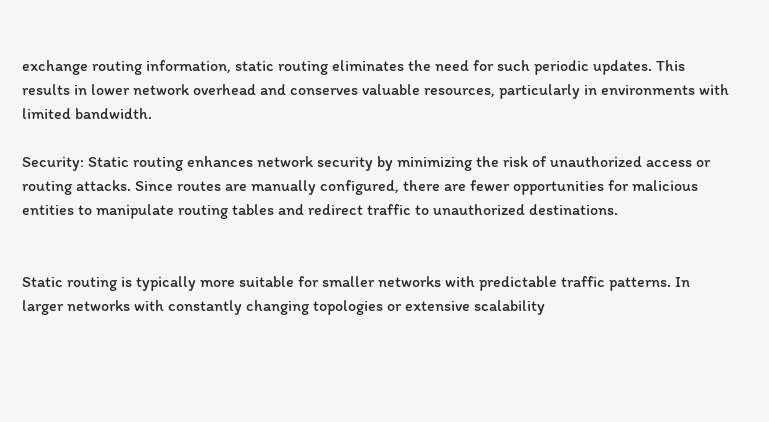exchange routing information, static routing eliminates the need for such periodic updates. This results in lower network overhead and conserves valuable resources, particularly in environments with limited bandwidth.

Security: Static routing enhances network security by minimizing the risk of unauthorized access or routing attacks. Since routes are manually configured, there are fewer opportunities for malicious entities to manipulate routing tables and redirect traffic to unauthorized destinations.


Static routing is typically more suitable for smaller networks with predictable traffic patterns. In larger networks with constantly changing topologies or extensive scalability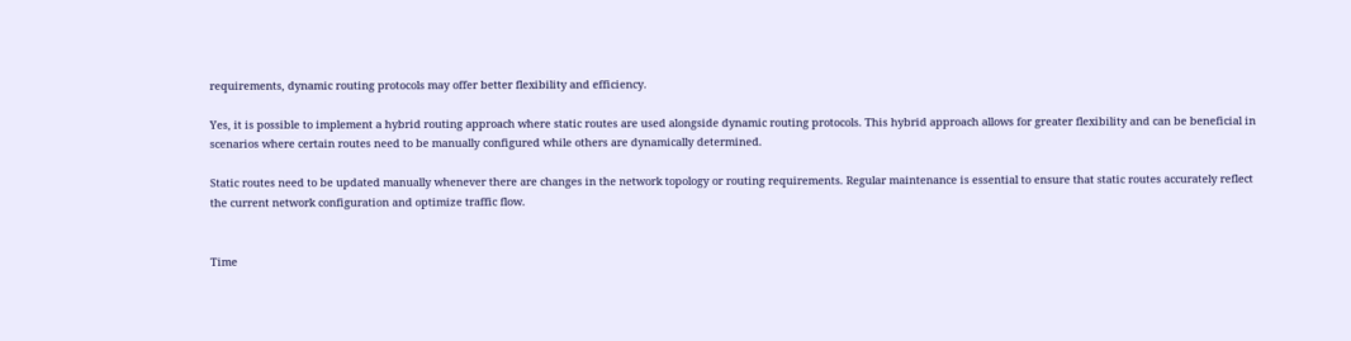requirements, dynamic routing protocols may offer better flexibility and efficiency.

Yes, it is possible to implement a hybrid routing approach where static routes are used alongside dynamic routing protocols. This hybrid approach allows for greater flexibility and can be beneficial in scenarios where certain routes need to be manually configured while others are dynamically determined.

Static routes need to be updated manually whenever there are changes in the network topology or routing requirements. Regular maintenance is essential to ensure that static routes accurately reflect the current network configuration and optimize traffic flow.


Time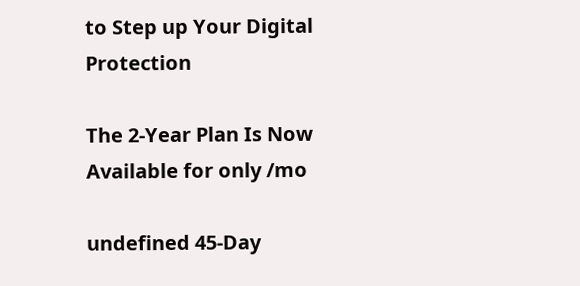to Step up Your Digital Protection

The 2-Year Plan Is Now
Available for only /mo

undefined 45-Day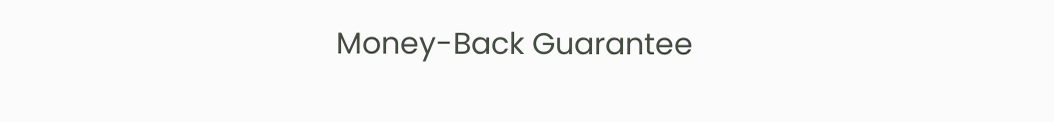Money-Back Guarantee